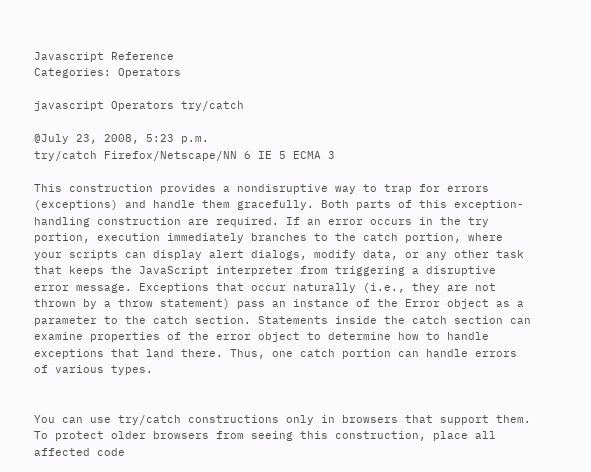Javascript Reference
Categories: Operators

javascript Operators try/catch

@July 23, 2008, 5:23 p.m.
try/catch Firefox/Netscape/NN 6 IE 5 ECMA 3

This construction provides a nondisruptive way to trap for errors (exceptions) and handle them gracefully. Both parts of this exception-handling construction are required. If an error occurs in the try portion, execution immediately branches to the catch portion, where your scripts can display alert dialogs, modify data, or any other task that keeps the JavaScript interpreter from triggering a disruptive error message. Exceptions that occur naturally (i.e., they are not thrown by a throw statement) pass an instance of the Error object as a parameter to the catch section. Statements inside the catch section can examine properties of the error object to determine how to handle exceptions that land there. Thus, one catch portion can handle errors of various types.


You can use try/catch constructions only in browsers that support them. To protect older browsers from seeing this construction, place all affected code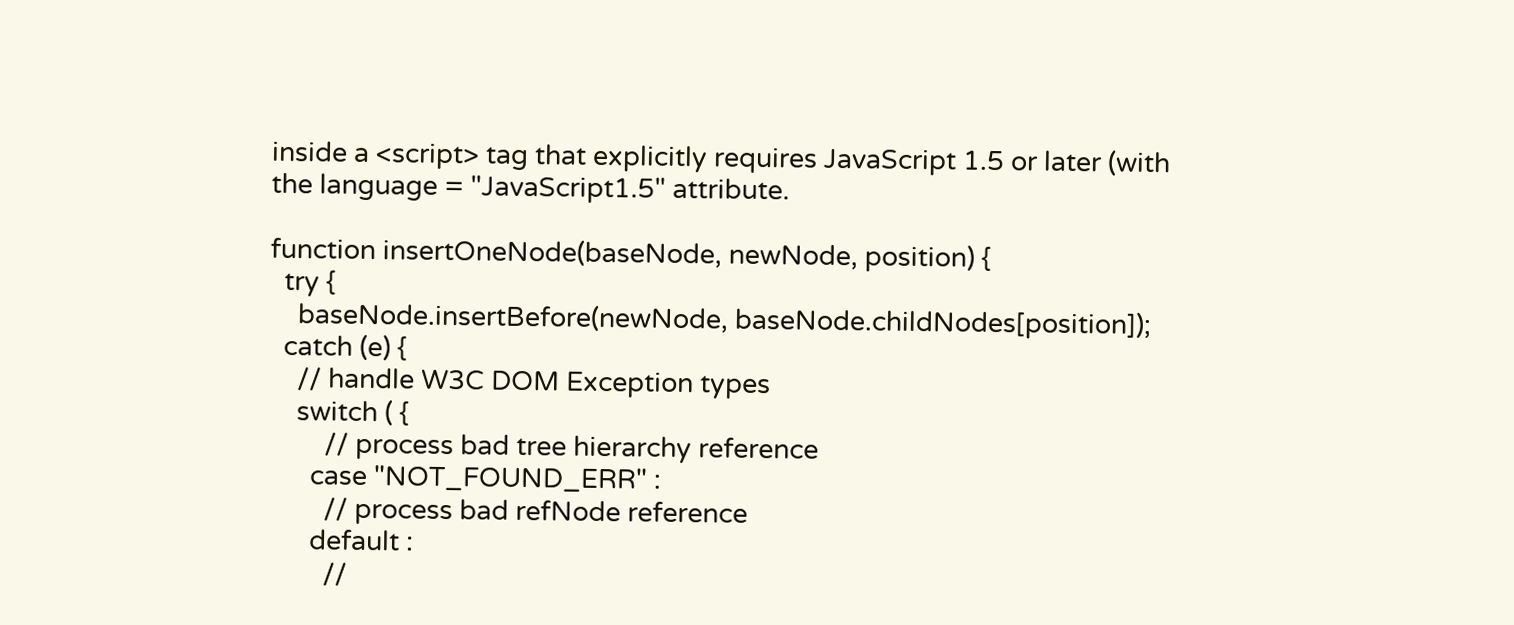inside a <script> tag that explicitly requires JavaScript 1.5 or later (with the language = "JavaScript1.5" attribute.

function insertOneNode(baseNode, newNode, position) {
  try {
    baseNode.insertBefore(newNode, baseNode.childNodes[position]);
  catch (e) {
    // handle W3C DOM Exception types
    switch ( {
        // process bad tree hierarchy reference
      case "NOT_FOUND_ERR" :
        // process bad refNode reference
      default :
        //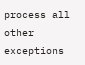process all other exceptions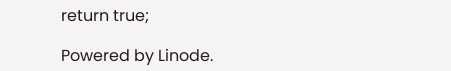return true;

Powered by Linode.